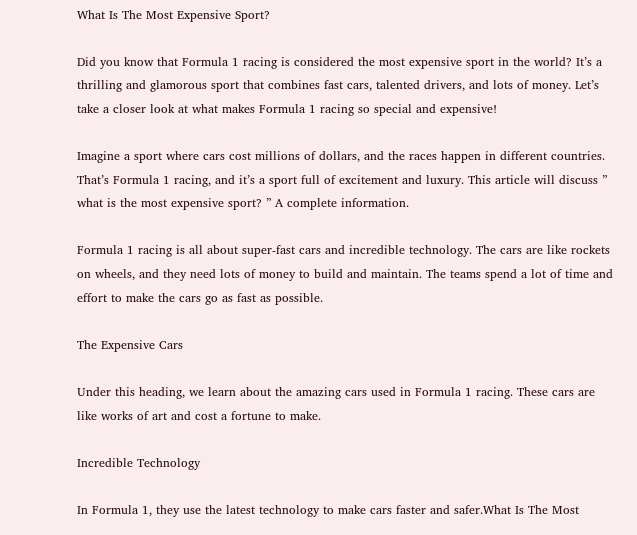What Is The Most Expensive Sport?

Did you know that Formula 1 racing is considered the most expensive sport in the world? It’s a thrilling and glamorous sport that combines fast cars, talented drivers, and lots of money. Let’s take a closer look at what makes Formula 1 racing so special and expensive!

Imagine a sport where cars cost millions of dollars, and the races happen in different countries. That’s Formula 1 racing, and it’s a sport full of excitement and luxury. This article will discuss ” what is the most expensive sport? ” A complete information.

Formula 1 racing is all about super-fast cars and incredible technology. The cars are like rockets on wheels, and they need lots of money to build and maintain. The teams spend a lot of time and effort to make the cars go as fast as possible.

The Expensive Cars

Under this heading, we learn about the amazing cars used in Formula 1 racing. These cars are like works of art and cost a fortune to make.

Incredible Technology

In Formula 1, they use the latest technology to make cars faster and safer.What Is The Most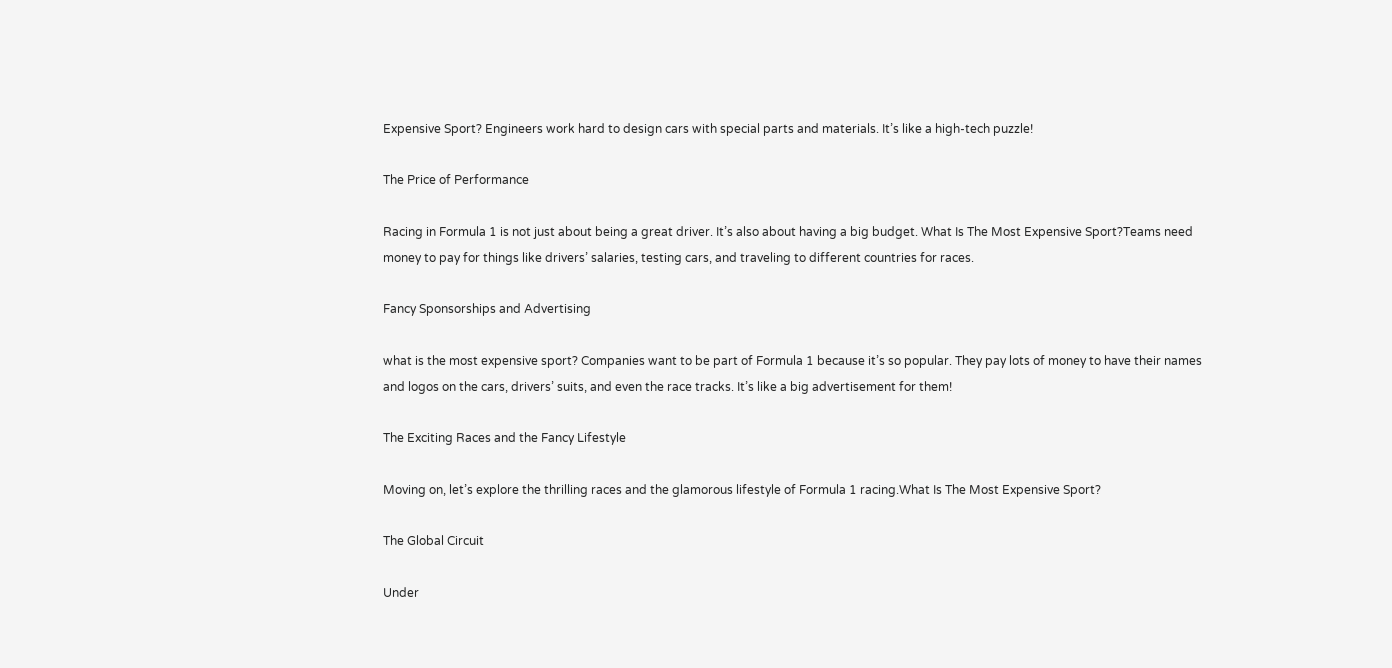Expensive Sport? Engineers work hard to design cars with special parts and materials. It’s like a high-tech puzzle!

The Price of Performance

Racing in Formula 1 is not just about being a great driver. It’s also about having a big budget. What Is The Most Expensive Sport?Teams need money to pay for things like drivers’ salaries, testing cars, and traveling to different countries for races.

Fancy Sponsorships and Advertising

what is the most expensive sport? Companies want to be part of Formula 1 because it’s so popular. They pay lots of money to have their names and logos on the cars, drivers’ suits, and even the race tracks. It’s like a big advertisement for them!

The Exciting Races and the Fancy Lifestyle

Moving on, let’s explore the thrilling races and the glamorous lifestyle of Formula 1 racing.What Is The Most Expensive Sport?

The Global Circuit

Under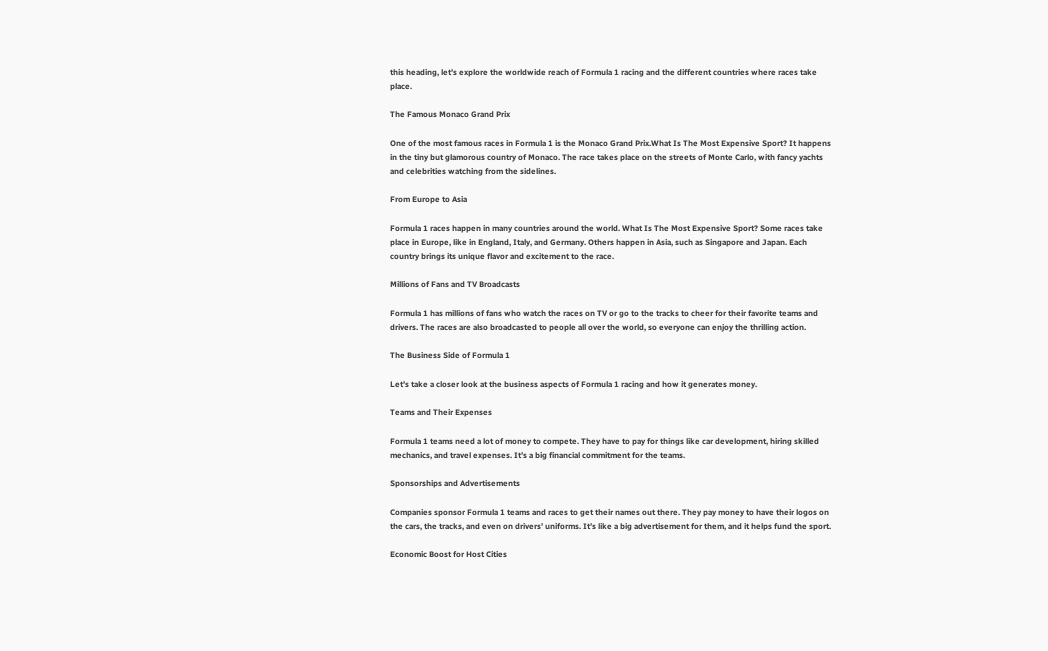this heading, let’s explore the worldwide reach of Formula 1 racing and the different countries where races take place.

The Famous Monaco Grand Prix

One of the most famous races in Formula 1 is the Monaco Grand Prix.What Is The Most Expensive Sport? It happens in the tiny but glamorous country of Monaco. The race takes place on the streets of Monte Carlo, with fancy yachts and celebrities watching from the sidelines.

From Europe to Asia

Formula 1 races happen in many countries around the world. What Is The Most Expensive Sport? Some races take place in Europe, like in England, Italy, and Germany. Others happen in Asia, such as Singapore and Japan. Each country brings its unique flavor and excitement to the race.

Millions of Fans and TV Broadcasts

Formula 1 has millions of fans who watch the races on TV or go to the tracks to cheer for their favorite teams and drivers. The races are also broadcasted to people all over the world, so everyone can enjoy the thrilling action.

The Business Side of Formula 1

Let’s take a closer look at the business aspects of Formula 1 racing and how it generates money.

Teams and Their Expenses

Formula 1 teams need a lot of money to compete. They have to pay for things like car development, hiring skilled mechanics, and travel expenses. It’s a big financial commitment for the teams.

Sponsorships and Advertisements

Companies sponsor Formula 1 teams and races to get their names out there. They pay money to have their logos on the cars, the tracks, and even on drivers’ uniforms. It’s like a big advertisement for them, and it helps fund the sport.

Economic Boost for Host Cities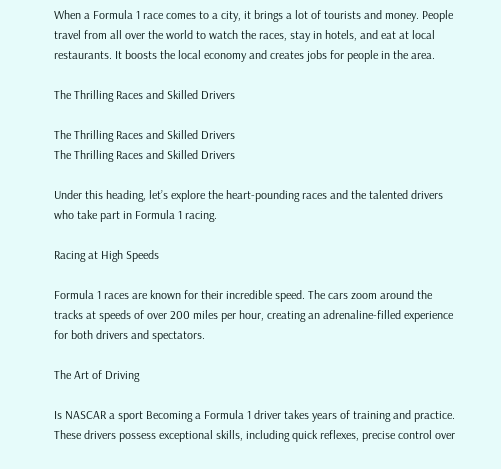When a Formula 1 race comes to a city, it brings a lot of tourists and money. People travel from all over the world to watch the races, stay in hotels, and eat at local restaurants. It boosts the local economy and creates jobs for people in the area.

The Thrilling Races and Skilled Drivers

The Thrilling Races and Skilled Drivers
The Thrilling Races and Skilled Drivers

Under this heading, let’s explore the heart-pounding races and the talented drivers who take part in Formula 1 racing.

Racing at High Speeds

Formula 1 races are known for their incredible speed. The cars zoom around the tracks at speeds of over 200 miles per hour, creating an adrenaline-filled experience for both drivers and spectators.

The Art of Driving

Is NASCAR a sport Becoming a Formula 1 driver takes years of training and practice. These drivers possess exceptional skills, including quick reflexes, precise control over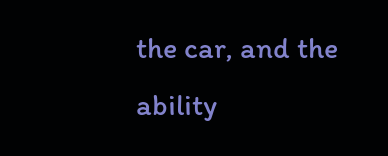the car, and the ability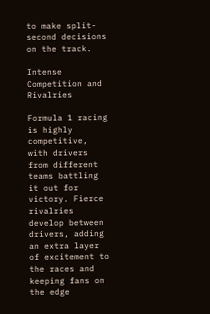to make split-second decisions on the track.

Intense Competition and Rivalries

Formula 1 racing is highly competitive, with drivers from different teams battling it out for victory. Fierce rivalries develop between drivers, adding an extra layer of excitement to the races and keeping fans on the edge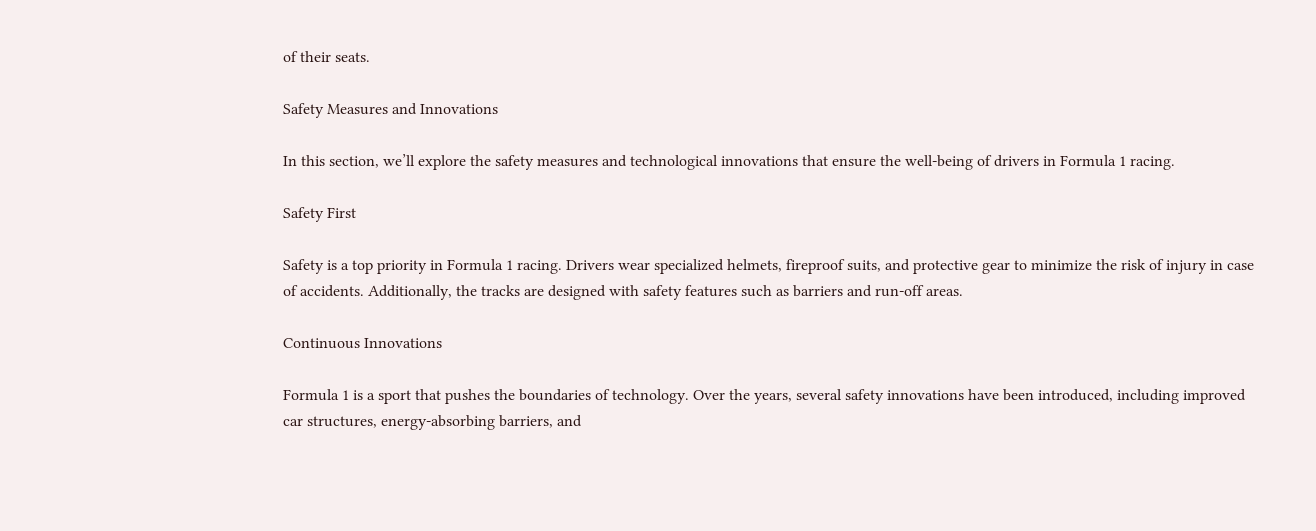of their seats.

Safety Measures and Innovations

In this section, we’ll explore the safety measures and technological innovations that ensure the well-being of drivers in Formula 1 racing.

Safety First

Safety is a top priority in Formula 1 racing. Drivers wear specialized helmets, fireproof suits, and protective gear to minimize the risk of injury in case of accidents. Additionally, the tracks are designed with safety features such as barriers and run-off areas.

Continuous Innovations

Formula 1 is a sport that pushes the boundaries of technology. Over the years, several safety innovations have been introduced, including improved car structures, energy-absorbing barriers, and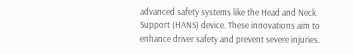advanced safety systems like the Head and Neck Support (HANS) device. These innovations aim to enhance driver safety and prevent severe injuries.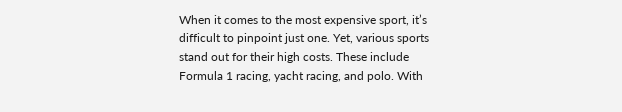When it comes to the most expensive sport, it’s difficult to pinpoint just one. Yet, various sports stand out for their high costs. These include Formula 1 racing, yacht racing, and polo. With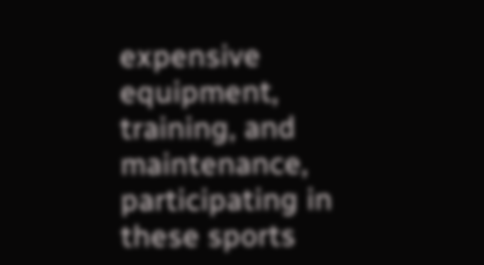expensive equipment, training, and maintenance, participating in these sports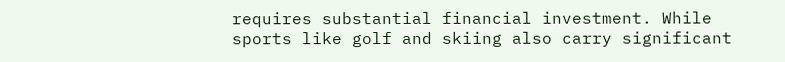requires substantial financial investment. While sports like golf and skiing also carry significant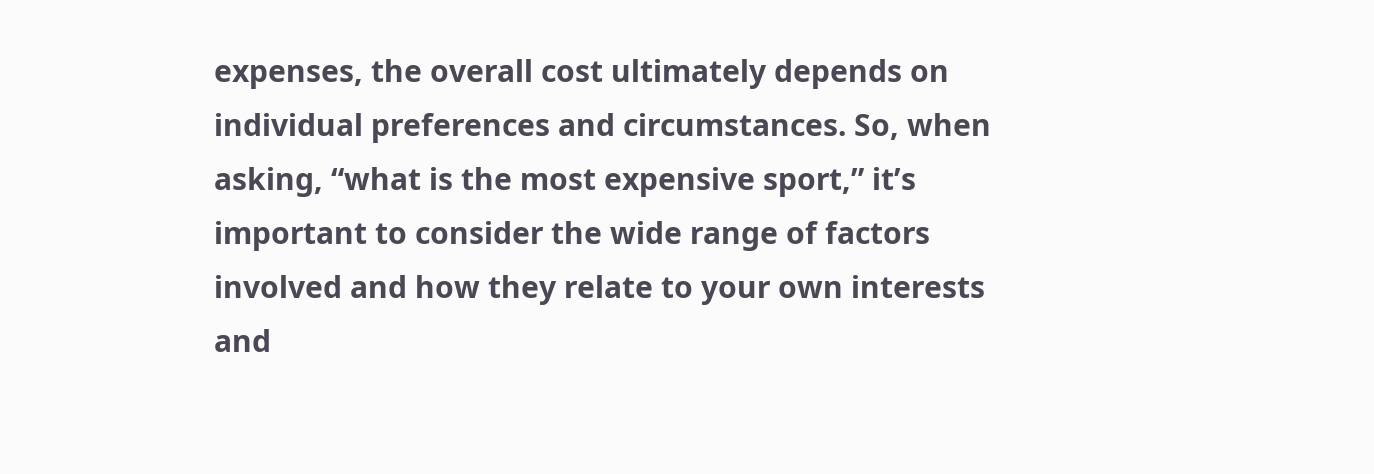expenses, the overall cost ultimately depends on individual preferences and circumstances. So, when asking, “what is the most expensive sport,” it’s important to consider the wide range of factors involved and how they relate to your own interests and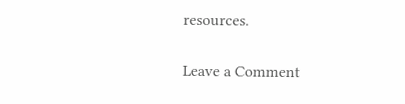resources.

Leave a Comment